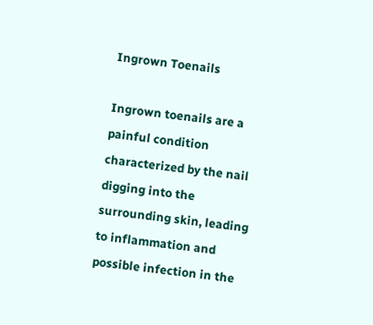Ingrown Toenails

Ingrown toenails are a painful condition characterized by the nail digging into the surrounding skin, leading to inflammation and possible infection in the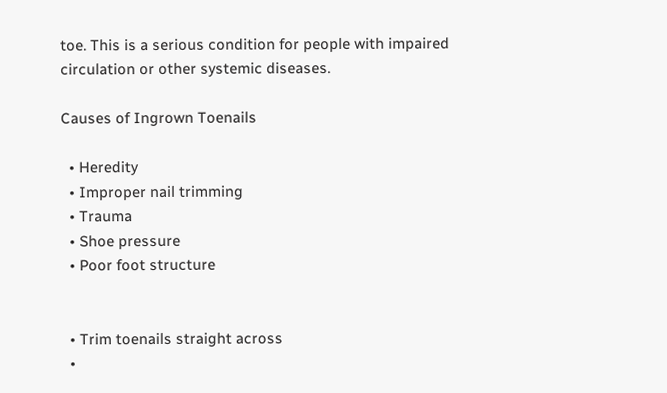toe. This is a serious condition for people with impaired circulation or other systemic diseases.

Causes of Ingrown Toenails

  • Heredity
  • Improper nail trimming
  • Trauma
  • Shoe pressure
  • Poor foot structure


  • Trim toenails straight across
  •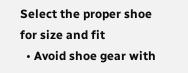Select the proper shoe for size and fit
  • Avoid shoe gear with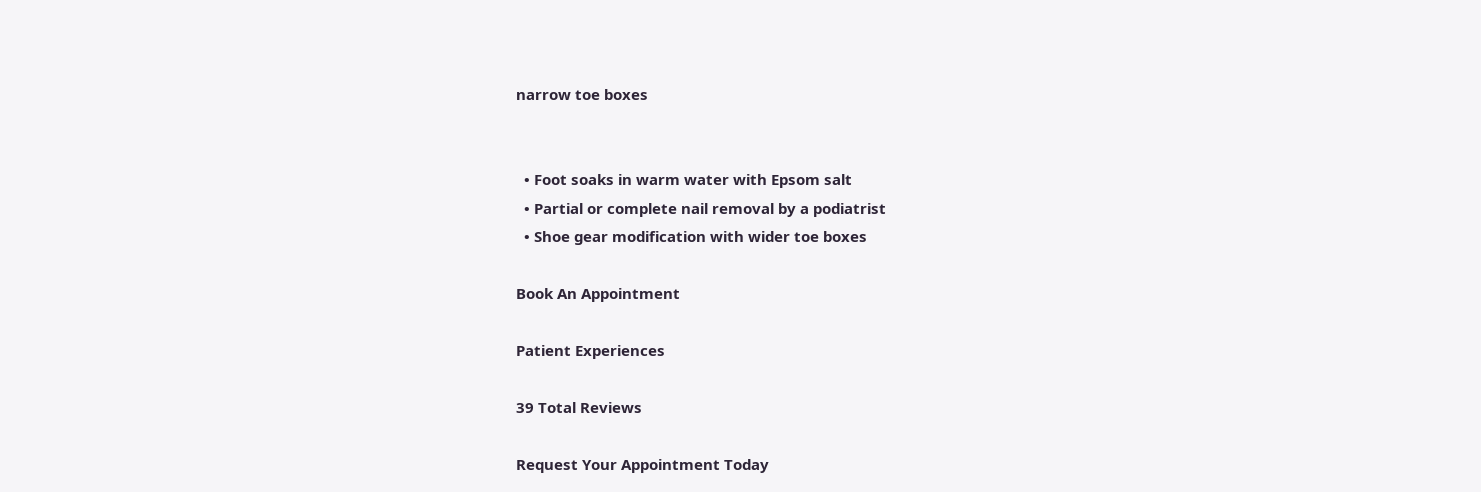narrow toe boxes


  • Foot soaks in warm water with Epsom salt
  • Partial or complete nail removal by a podiatrist
  • Shoe gear modification with wider toe boxes

Book An Appointment

Patient Experiences

39 Total Reviews

Request Your Appointment Today